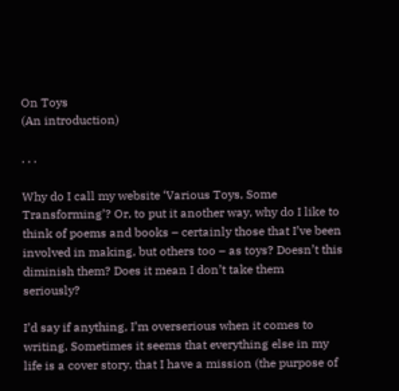On Toys
(An introduction)

. . .

Why do I call my website ‘Various Toys, Some Transforming’? Or, to put it another way, why do I like to think of poems and books – certainly those that I’ve been involved in making, but others too – as toys? Doesn’t this diminish them? Does it mean I don’t take them seriously?

I’d say if anything, I’m overserious when it comes to writing. Sometimes it seems that everything else in my life is a cover story, that I have a mission (the purpose of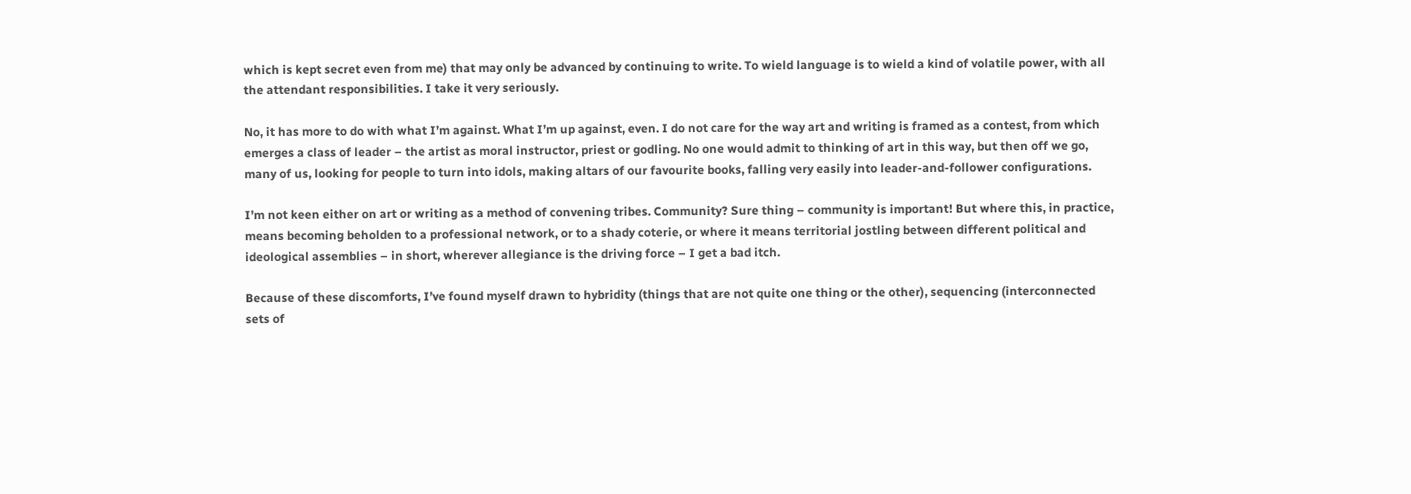which is kept secret even from me) that may only be advanced by continuing to write. To wield language is to wield a kind of volatile power, with all the attendant responsibilities. I take it very seriously.

No, it has more to do with what I’m against. What I’m up against, even. I do not care for the way art and writing is framed as a contest, from which emerges a class of leader – the artist as moral instructor, priest or godling. No one would admit to thinking of art in this way, but then off we go, many of us, looking for people to turn into idols, making altars of our favourite books, falling very easily into leader-and-follower configurations.

I’m not keen either on art or writing as a method of convening tribes. Community? Sure thing – community is important! But where this, in practice, means becoming beholden to a professional network, or to a shady coterie, or where it means territorial jostling between different political and ideological assemblies – in short, wherever allegiance is the driving force – I get a bad itch.

Because of these discomforts, I’ve found myself drawn to hybridity (things that are not quite one thing or the other), sequencing (interconnected sets of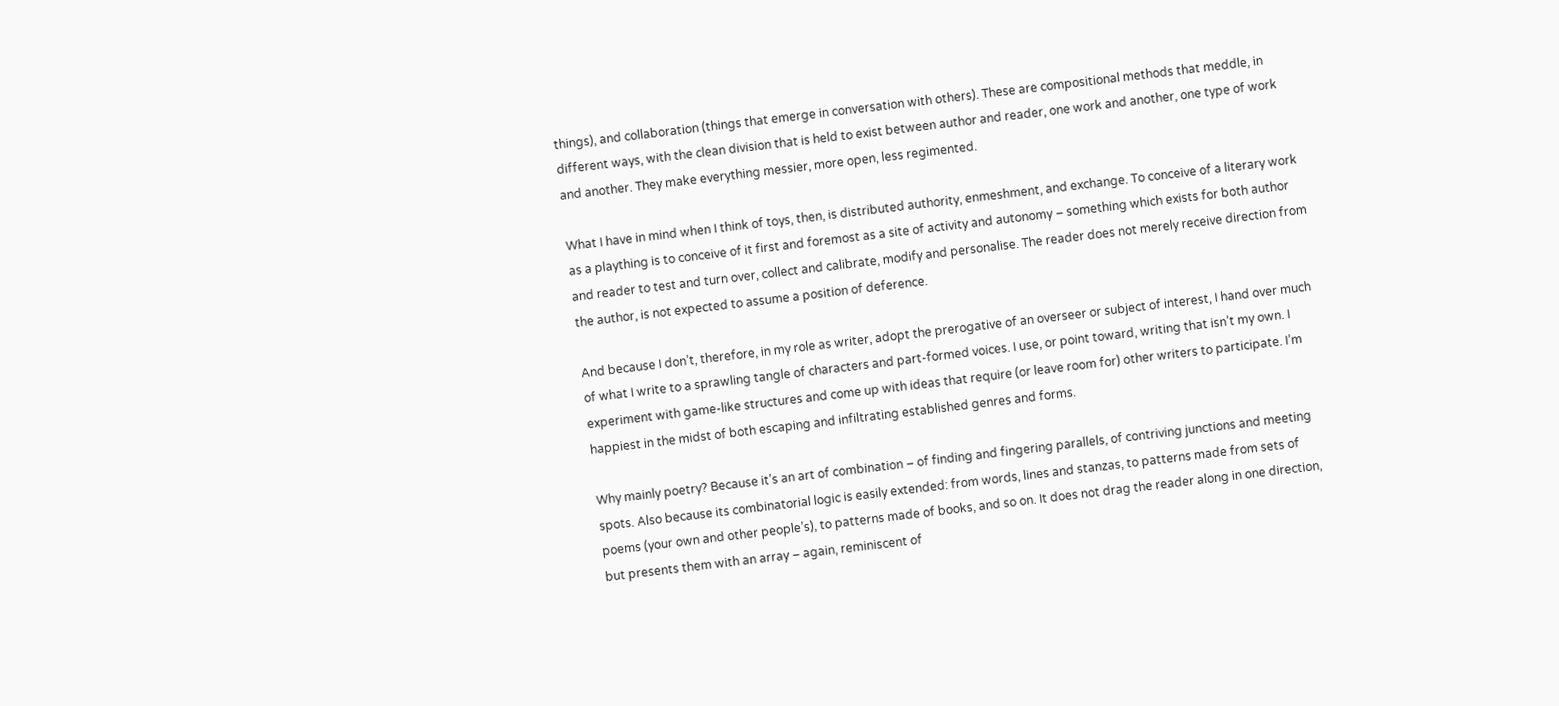things), and collaboration (things that emerge in conversation with others). These are compositional methods that meddle, in different ways, with the clean division that is held to exist between author and reader, one work and another, one type of work and another. They make everything messier, more open, less regimented.

What I have in mind when I think of toys, then, is distributed authority, enmeshment, and exchange. To conceive of a literary work as a plaything is to conceive of it first and foremost as a site of activity and autonomy – something which exists for both author and reader to test and turn over, collect and calibrate, modify and personalise. The reader does not merely receive direction from the author, is not expected to assume a position of deference.

And because I don’t, therefore, in my role as writer, adopt the prerogative of an overseer or subject of interest, I hand over much of what I write to a sprawling tangle of characters and part-formed voices. I use, or point toward, writing that isn’t my own. I experiment with game-like structures and come up with ideas that require (or leave room for) other writers to participate. I’m happiest in the midst of both escaping and infiltrating established genres and forms.

Why mainly poetry? Because it’s an art of combination – of finding and fingering parallels, of contriving junctions and meeting spots. Also because its combinatorial logic is easily extended: from words, lines and stanzas, to patterns made from sets of poems (your own and other people’s), to patterns made of books, and so on. It does not drag the reader along in one direction, but presents them with an array – again, reminiscent of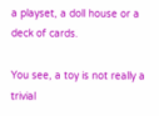a playset, a doll house or a deck of cards.

You see, a toy is not really a trivial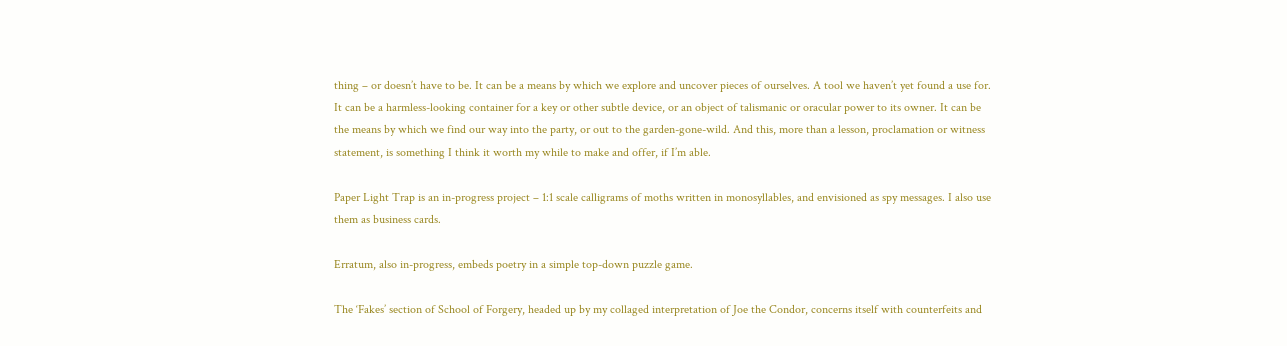thing – or doesn’t have to be. It can be a means by which we explore and uncover pieces of ourselves. A tool we haven’t yet found a use for. It can be a harmless-looking container for a key or other subtle device, or an object of talismanic or oracular power to its owner. It can be the means by which we find our way into the party, or out to the garden-gone-wild. And this, more than a lesson, proclamation or witness statement, is something I think it worth my while to make and offer, if I’m able.

Paper Light Trap is an in-progress project – 1:1 scale calligrams of moths written in monosyllables, and envisioned as spy messages. I also use them as business cards.

Erratum, also in-progress, embeds poetry in a simple top-down puzzle game.

The ‘Fakes’ section of School of Forgery, headed up by my collaged interpretation of Joe the Condor, concerns itself with counterfeits and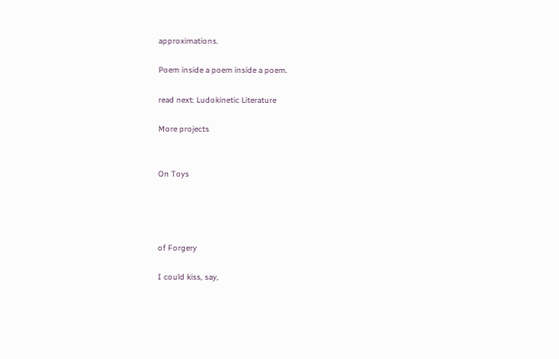approximations.

Poem inside a poem inside a poem.

read next: Ludokinetic Literature

More projects


On Toys




of Forgery

I could kiss, say,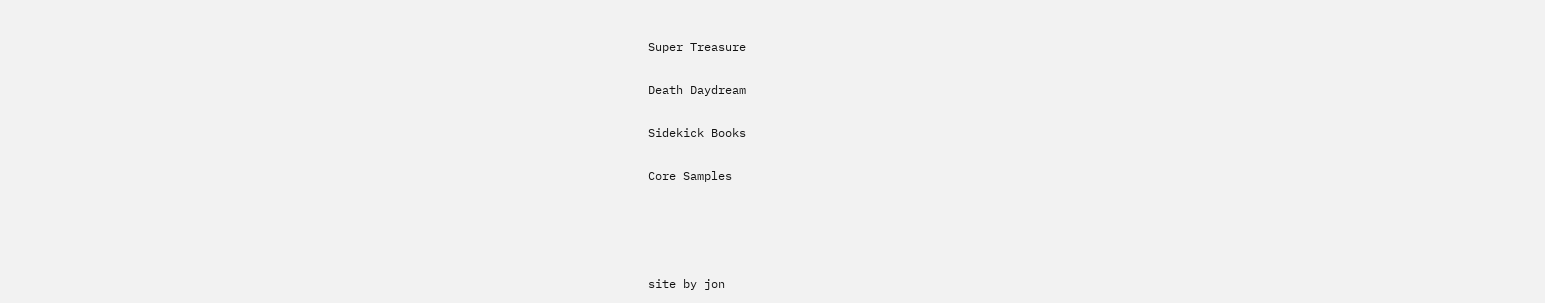Super Treasure

Death Daydream

Sidekick Books

Core Samples




site by jon